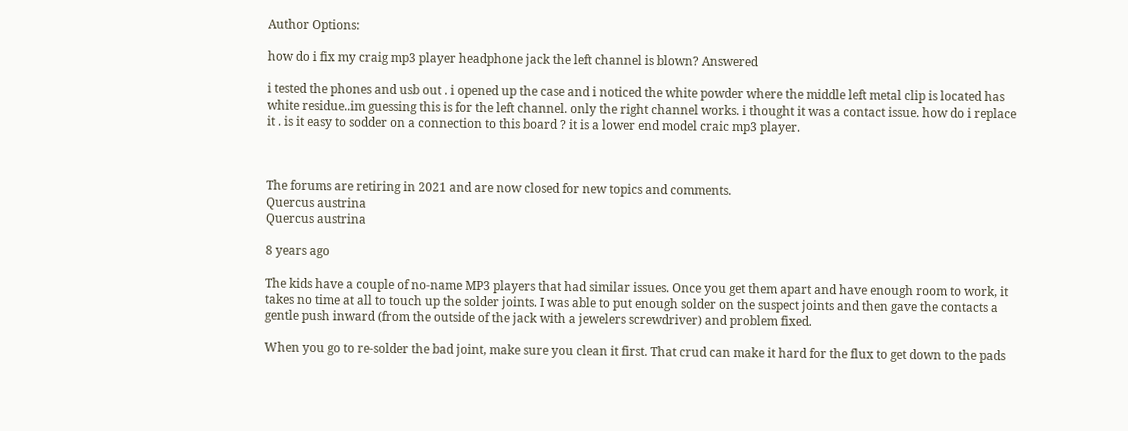Author Options:

how do i fix my craig mp3 player headphone jack the left channel is blown? Answered

i tested the phones and usb out . i opened up the case and i noticed the white powder where the middle left metal clip is located has white residue..im guessing this is for the left channel. only the right channel works. i thought it was a contact issue. how do i replace it . is it easy to sodder on a connection to this board ? it is a lower end model craic mp3 player.



The forums are retiring in 2021 and are now closed for new topics and comments.
Quercus austrina
Quercus austrina

8 years ago

The kids have a couple of no-name MP3 players that had similar issues. Once you get them apart and have enough room to work, it takes no time at all to touch up the solder joints. I was able to put enough solder on the suspect joints and then gave the contacts a gentle push inward (from the outside of the jack with a jewelers screwdriver) and problem fixed.

When you go to re-solder the bad joint, make sure you clean it first. That crud can make it hard for the flux to get down to the pads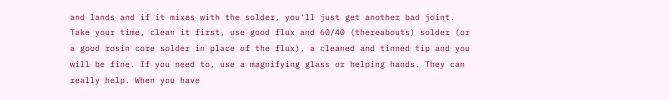and lands and if it mixes with the solder, you'll just get another bad joint. Take your time, clean it first, use good flux and 60/40 (thereabouts) solder (or a good rosin core solder in place of the flux), a cleaned and tinned tip and you will be fine. If you need to, use a magnifying glass or helping hands. They can really help. When you have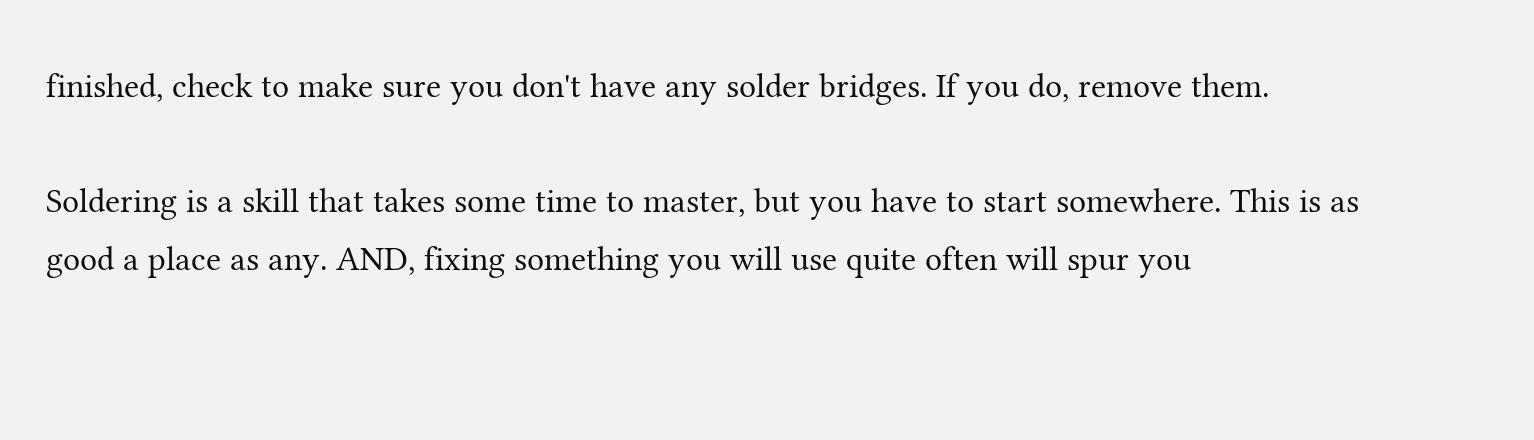finished, check to make sure you don't have any solder bridges. If you do, remove them.

Soldering is a skill that takes some time to master, but you have to start somewhere. This is as good a place as any. AND, fixing something you will use quite often will spur you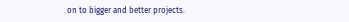on to bigger and better projects.